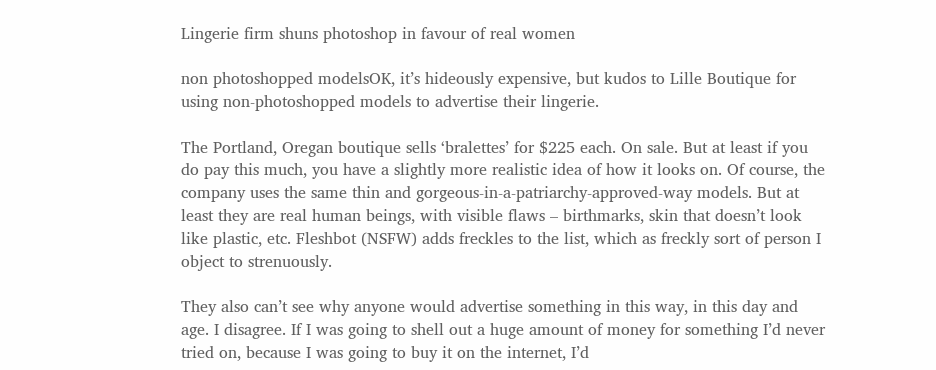Lingerie firm shuns photoshop in favour of real women

non photoshopped modelsOK, it’s hideously expensive, but kudos to Lille Boutique for using non-photoshopped models to advertise their lingerie.

The Portland, Oregan boutique sells ‘bralettes’ for $225 each. On sale. But at least if you do pay this much, you have a slightly more realistic idea of how it looks on. Of course, the company uses the same thin and gorgeous-in-a-patriarchy-approved-way models. But at least they are real human beings, with visible flaws – birthmarks, skin that doesn’t look like plastic, etc. Fleshbot (NSFW) adds freckles to the list, which as freckly sort of person I object to strenuously.

They also can’t see why anyone would advertise something in this way, in this day and age. I disagree. If I was going to shell out a huge amount of money for something I’d never tried on, because I was going to buy it on the internet, I’d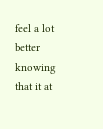feel a lot better knowing that it at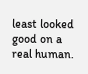least looked good on a real human.